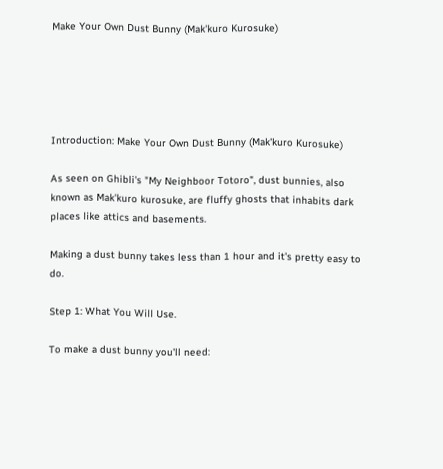Make Your Own Dust Bunny (Mak'kuro Kurosuke)





Introduction: Make Your Own Dust Bunny (Mak'kuro Kurosuke)

As seen on Ghibli's "My Neighboor Totoro", dust bunnies, also known as Mak'kuro kurosuke, are fluffy ghosts that inhabits dark places like attics and basements.

Making a dust bunny takes less than 1 hour and it's pretty easy to do.

Step 1: What You Will Use.

To make a dust bunny you'll need: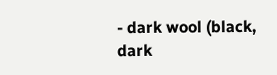- dark wool (black, dark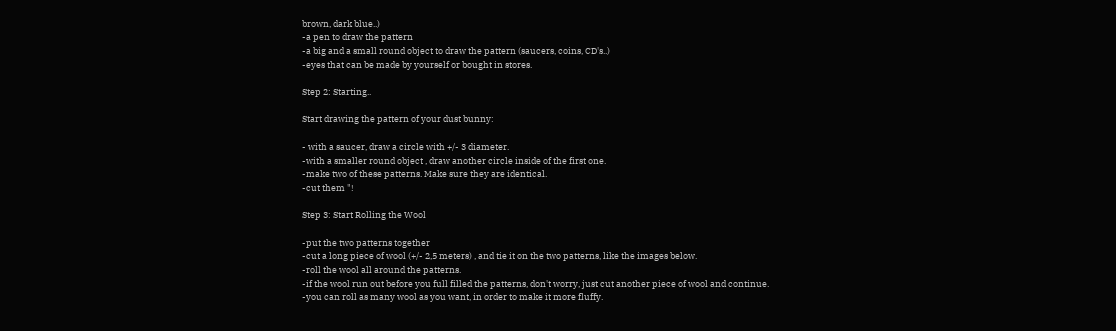brown, dark blue..)
-a pen to draw the pattern
-a big and a small round object to draw the pattern (saucers, coins, CD's..)
-eyes that can be made by yourself or bought in stores.

Step 2: Starting..

Start drawing the pattern of your dust bunny:

- with a saucer, draw a circle with +/- 3 diameter.
-with a smaller round object , draw another circle inside of the first one.
-make two of these patterns. Make sure they are identical.
-cut them "!

Step 3: Start Rolling the Wool

-put the two patterns together
-cut a long piece of wool (+/- 2,5 meters) , and tie it on the two patterns, like the images below.
-roll the wool all around the patterns.
-if the wool run out before you full filled the patterns, don't worry, just cut another piece of wool and continue.
-you can roll as many wool as you want, in order to make it more fluffy.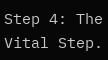Step 4: The Vital Step.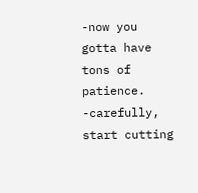-now you gotta have tons of patience.
-carefully, start cutting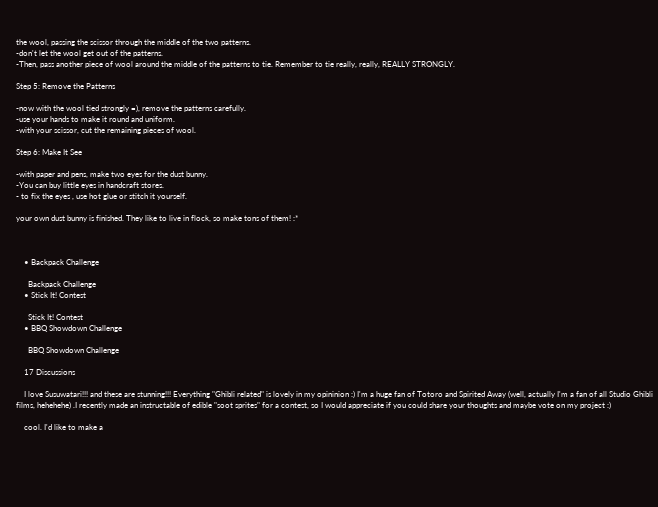the wool, passing the scissor through the middle of the two patterns.
-don't let the wool get out of the patterns.
-Then, pass another piece of wool around the middle of the patterns to tie. Remember to tie really, really, REALLY STRONGLY.

Step 5: Remove the Patterns

-now with the wool tied strongly =), remove the patterns carefully.
-use your hands to make it round and uniform.
-with your scissor, cut the remaining pieces of wool.

Step 6: Make It See

-with paper and pens, make two eyes for the dust bunny.
-You can buy little eyes in handcraft stores.
- to fix the eyes , use hot glue or stitch it yourself.

your own dust bunny is finished. They like to live in flock, so make tons of them! :*



    • Backpack Challenge

      Backpack Challenge
    • Stick It! Contest

      Stick It! Contest
    • BBQ Showdown Challenge

      BBQ Showdown Challenge

    17 Discussions

    I love Susuwatari!!! and these are stunning!!! Everything "Ghibli related" is lovely in my opininion :) I'm a huge fan of Totoro and Spirited Away (well, actually I'm a fan of all Studio Ghibli films, hehehehe) .I recently made an instructable of edible "soot sprites" for a contest, so I would appreciate if you could share your thoughts and maybe vote on my project :)

    cool. I'd like to make a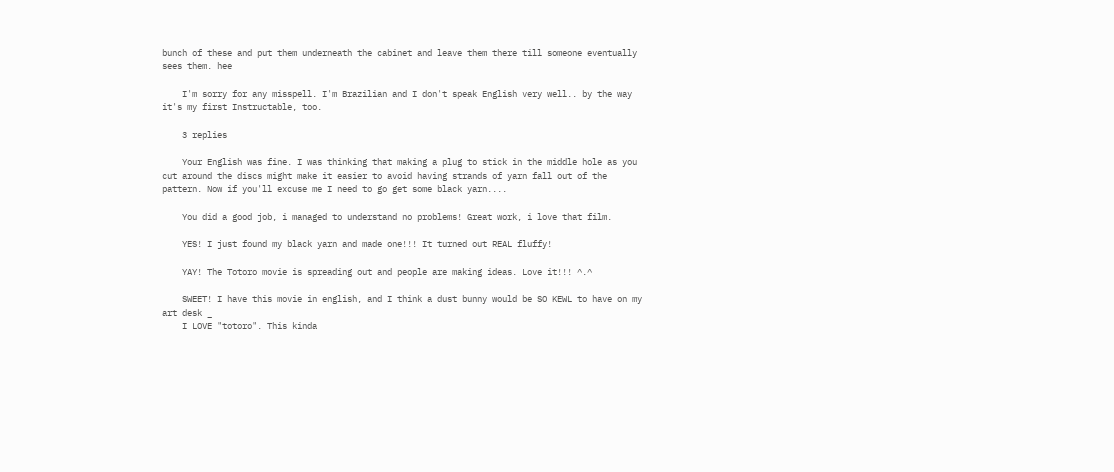bunch of these and put them underneath the cabinet and leave them there till someone eventually sees them. hee

    I'm sorry for any misspell. I'm Brazilian and I don't speak English very well.. by the way it's my first Instructable, too.

    3 replies

    Your English was fine. I was thinking that making a plug to stick in the middle hole as you cut around the discs might make it easier to avoid having strands of yarn fall out of the pattern. Now if you'll excuse me I need to go get some black yarn....

    You did a good job, i managed to understand no problems! Great work, i love that film.

    YES! I just found my black yarn and made one!!! It turned out REAL fluffy!

    YAY! The Totoro movie is spreading out and people are making ideas. Love it!!! ^.^

    SWEET! I have this movie in english, and I think a dust bunny would be SO KEWL to have on my art desk _
    I LOVE "totoro". This kinda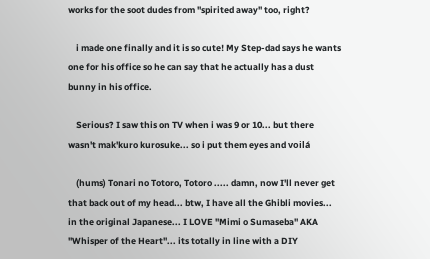works for the soot dudes from "spirited away" too, right?

    i made one finally and it is so cute! My Step-dad says he wants one for his office so he can say that he actually has a dust bunny in his office.

    Serious? I saw this on TV when i was 9 or 10... but there wasn't mak'kuro kurosuke... so i put them eyes and voilá

    (hums) Tonari no Totoro, Totoro ..... damn, now I'll never get that back out of my head... btw, I have all the Ghibli movies... in the original Japanese... I LOVE "Mimi o Sumaseba" AKA "Whisper of the Heart"... its totally in line with a DIY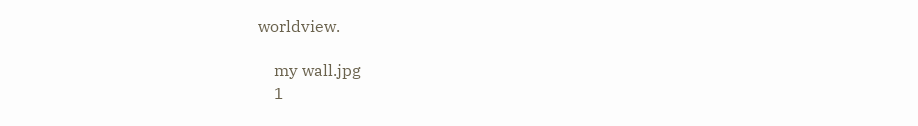worldview.

    my wall.jpg
    1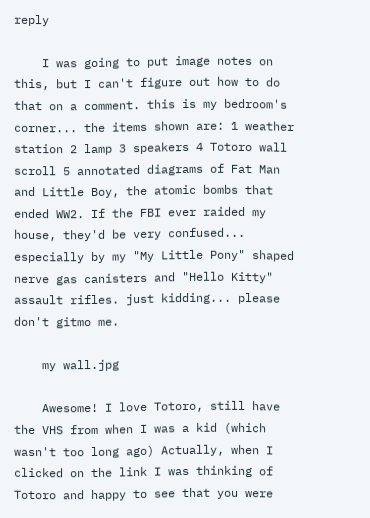reply

    I was going to put image notes on this, but I can't figure out how to do that on a comment. this is my bedroom's corner... the items shown are: 1 weather station 2 lamp 3 speakers 4 Totoro wall scroll 5 annotated diagrams of Fat Man and Little Boy, the atomic bombs that ended WW2. If the FBI ever raided my house, they'd be very confused... especially by my "My Little Pony" shaped nerve gas canisters and "Hello Kitty" assault rifles. just kidding... please don't gitmo me.

    my wall.jpg

    Awesome! I love Totoro, still have the VHS from when I was a kid (which wasn't too long ago) Actually, when I clicked on the link I was thinking of Totoro and happy to see that you were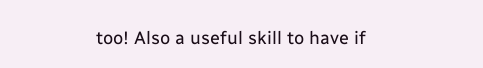too! Also a useful skill to have if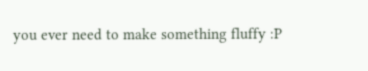you ever need to make something fluffy :P